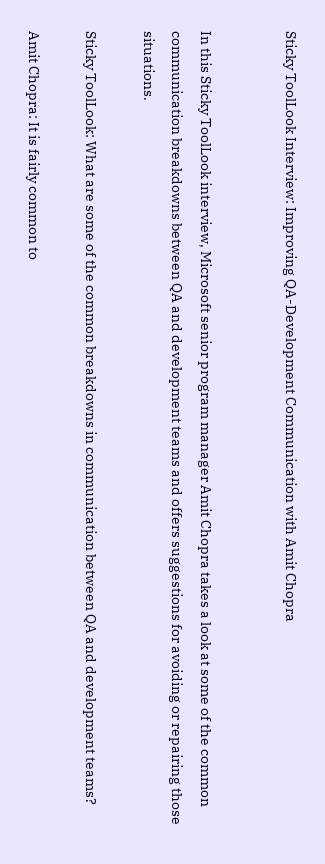Sticky ToolLook Interview: Improving QA-Development Communication with Amit Chopra


In this Sticky ToolLook interview, Microsoft senior program manager Amit Chopra takes a look at some of the common communication breakdowns between QA and development teams and offers suggestions for avoiding or repairing those situations.

Sticky ToolLook: What are some of the common breakdowns in communication between QA and development teams?

Amit Chopra: It is fairly common to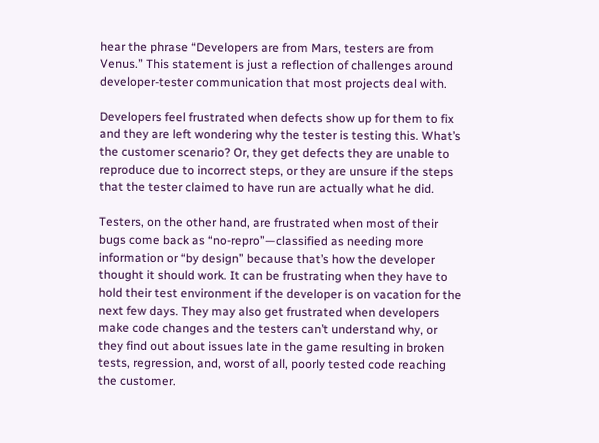hear the phrase “Developers are from Mars, testers are from Venus.” This statement is just a reflection of challenges around developer-tester communication that most projects deal with.

Developers feel frustrated when defects show up for them to fix and they are left wondering why the tester is testing this. What’s the customer scenario? Or, they get defects they are unable to reproduce due to incorrect steps, or they are unsure if the steps that the tester claimed to have run are actually what he did.

Testers, on the other hand, are frustrated when most of their bugs come back as “no-repro”—classified as needing more information or “by design” because that’s how the developer thought it should work. It can be frustrating when they have to hold their test environment if the developer is on vacation for the next few days. They may also get frustrated when developers make code changes and the testers can’t understand why, or they find out about issues late in the game resulting in broken tests, regression, and, worst of all, poorly tested code reaching the customer.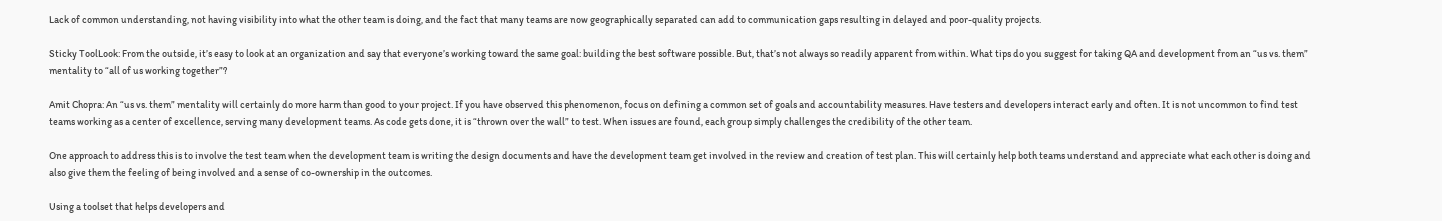Lack of common understanding, not having visibility into what the other team is doing, and the fact that many teams are now geographically separated can add to communication gaps resulting in delayed and poor-quality projects.

Sticky ToolLook: From the outside, it’s easy to look at an organization and say that everyone’s working toward the same goal: building the best software possible. But, that’s not always so readily apparent from within. What tips do you suggest for taking QA and development from an “us vs. them” mentality to “all of us working together”?

Amit Chopra: An “us vs. them” mentality will certainly do more harm than good to your project. If you have observed this phenomenon, focus on defining a common set of goals and accountability measures. Have testers and developers interact early and often. It is not uncommon to find test teams working as a center of excellence, serving many development teams. As code gets done, it is “thrown over the wall” to test. When issues are found, each group simply challenges the credibility of the other team.

One approach to address this is to involve the test team when the development team is writing the design documents and have the development team get involved in the review and creation of test plan. This will certainly help both teams understand and appreciate what each other is doing and also give them the feeling of being involved and a sense of co-ownership in the outcomes.

Using a toolset that helps developers and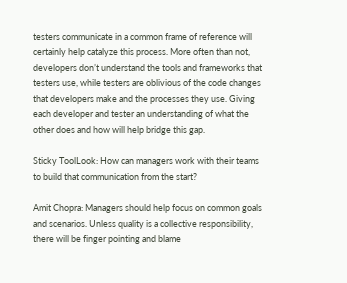testers communicate in a common frame of reference will certainly help catalyze this process. More often than not, developers don’t understand the tools and frameworks that testers use, while testers are oblivious of the code changes that developers make and the processes they use. Giving each developer and tester an understanding of what the other does and how will help bridge this gap.

Sticky ToolLook: How can managers work with their teams to build that communication from the start?

Amit Chopra: Managers should help focus on common goals and scenarios. Unless quality is a collective responsibility, there will be finger pointing and blame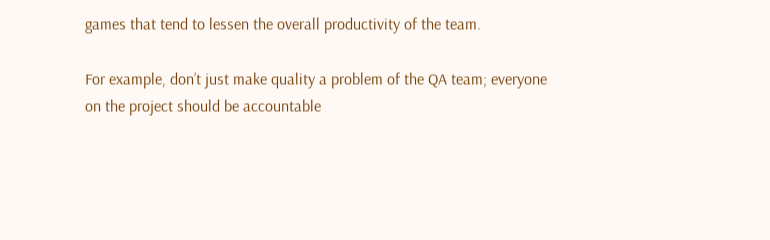games that tend to lessen the overall productivity of the team.

For example, don’t just make quality a problem of the QA team; everyone on the project should be accountable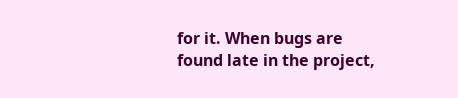for it. When bugs are found late in the project,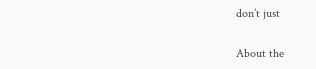don’t just

About the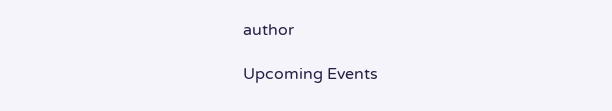author

Upcoming Events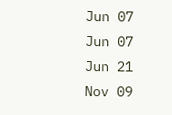Jun 07
Jun 07
Jun 21
Nov 09